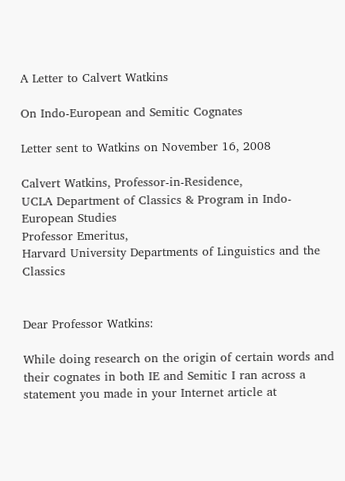A Letter to Calvert Watkins

On Indo-European and Semitic Cognates

Letter sent to Watkins on November 16, 2008

Calvert Watkins, Professor-in-Residence,
UCLA Department of Classics & Program in Indo-European Studies
Professor Emeritus,
Harvard University Departments of Linguistics and the Classics


Dear Professor Watkins:

While doing research on the origin of certain words and their cognates in both IE and Semitic I ran across a statement you made in your Internet article at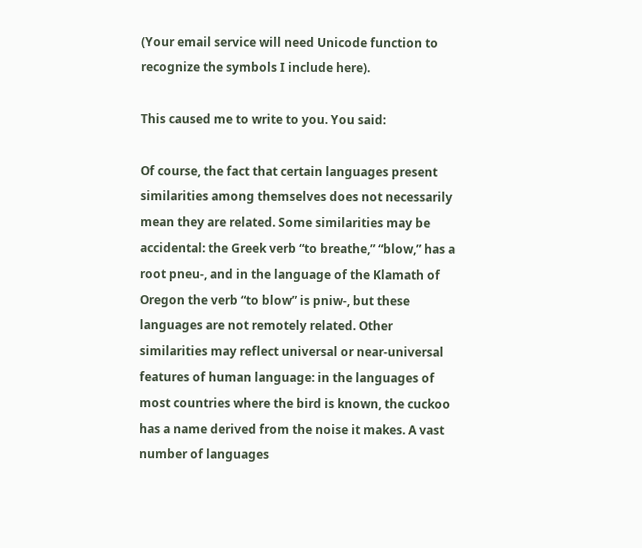(Your email service will need Unicode function to recognize the symbols I include here).

This caused me to write to you. You said:

Of course, the fact that certain languages present similarities among themselves does not necessarily mean they are related. Some similarities may be accidental: the Greek verb “to breathe,” “blow,” has a root pneu-, and in the language of the Klamath of Oregon the verb “to blow” is pniw-, but these languages are not remotely related. Other similarities may reflect universal or near-universal features of human language: in the languages of most countries where the bird is known, the cuckoo has a name derived from the noise it makes. A vast number of languages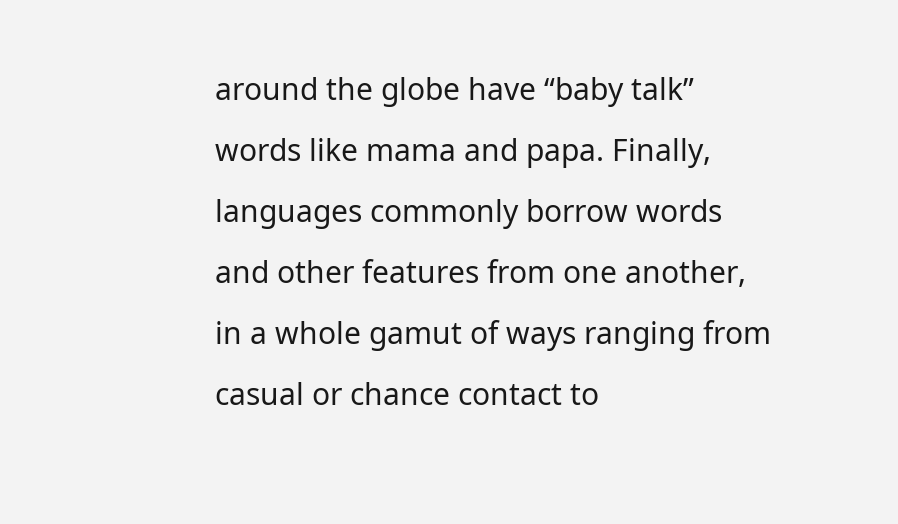around the globe have “baby talk” words like mama and papa. Finally, languages commonly borrow words and other features from one another, in a whole gamut of ways ranging from casual or chance contact to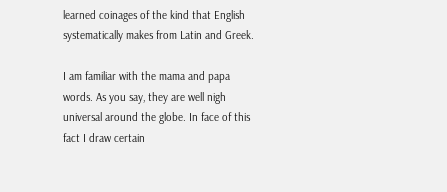learned coinages of the kind that English systematically makes from Latin and Greek.

I am familiar with the mama and papa words. As you say, they are well nigh universal around the globe. In face of this fact I draw certain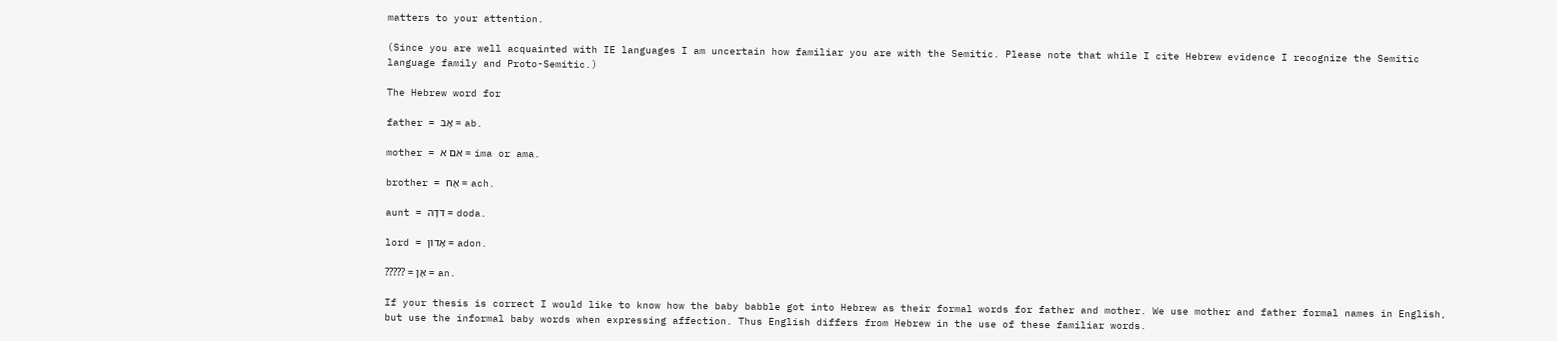matters to your attention.

(Since you are well acquainted with IE languages I am uncertain how familiar you are with the Semitic. Please note that while I cite Hebrew evidence I recognize the Semitic language family and Proto-Semitic.)

The Hebrew word for

father = אָב = ab.

mother = אִם א = ima or ama.

brother = אָח = ach.

aunt = דֹּדָה = doda.

lord = אָדוֹן = adon.

????? = אָן = an.

If your thesis is correct I would like to know how the baby babble got into Hebrew as their formal words for father and mother. We use mother and father formal names in English, but use the informal baby words when expressing affection. Thus English differs from Hebrew in the use of these familiar words.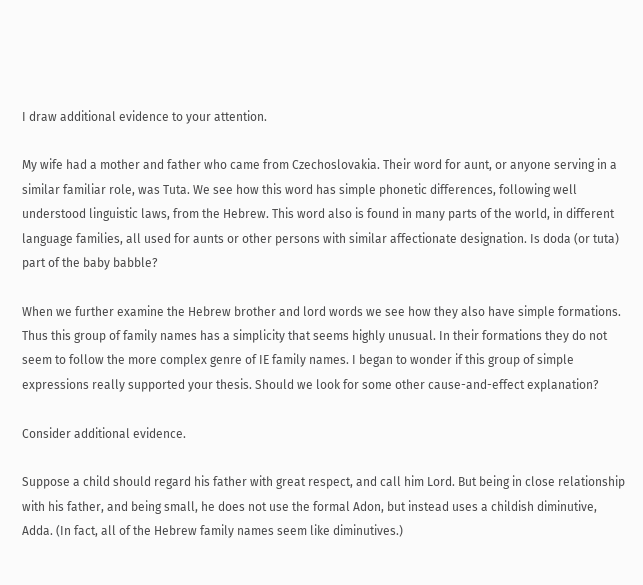I draw additional evidence to your attention.

My wife had a mother and father who came from Czechoslovakia. Their word for aunt, or anyone serving in a similar familiar role, was Tuta. We see how this word has simple phonetic differences, following well understood linguistic laws, from the Hebrew. This word also is found in many parts of the world, in different language families, all used for aunts or other persons with similar affectionate designation. Is doda (or tuta) part of the baby babble?

When we further examine the Hebrew brother and lord words we see how they also have simple formations. Thus this group of family names has a simplicity that seems highly unusual. In their formations they do not seem to follow the more complex genre of IE family names. I began to wonder if this group of simple expressions really supported your thesis. Should we look for some other cause-and-effect explanation?

Consider additional evidence.

Suppose a child should regard his father with great respect, and call him Lord. But being in close relationship with his father, and being small, he does not use the formal Adon, but instead uses a childish diminutive, Adda. (In fact, all of the Hebrew family names seem like diminutives.)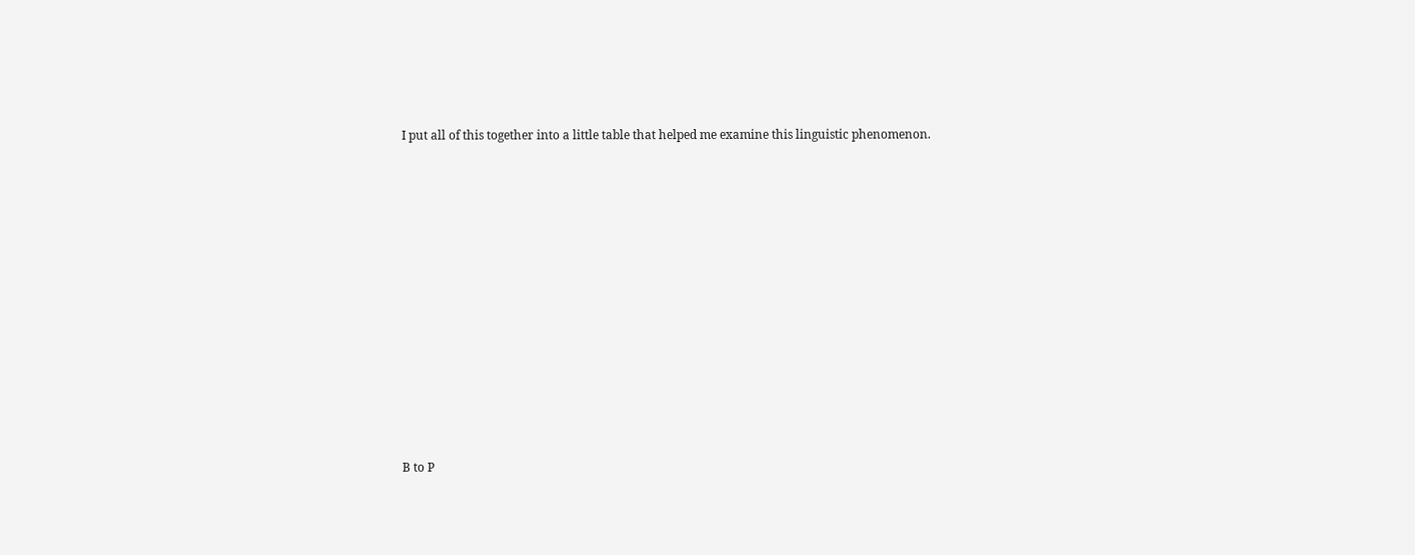I put all of this together into a little table that helped me examine this linguistic phenomenon.














B to P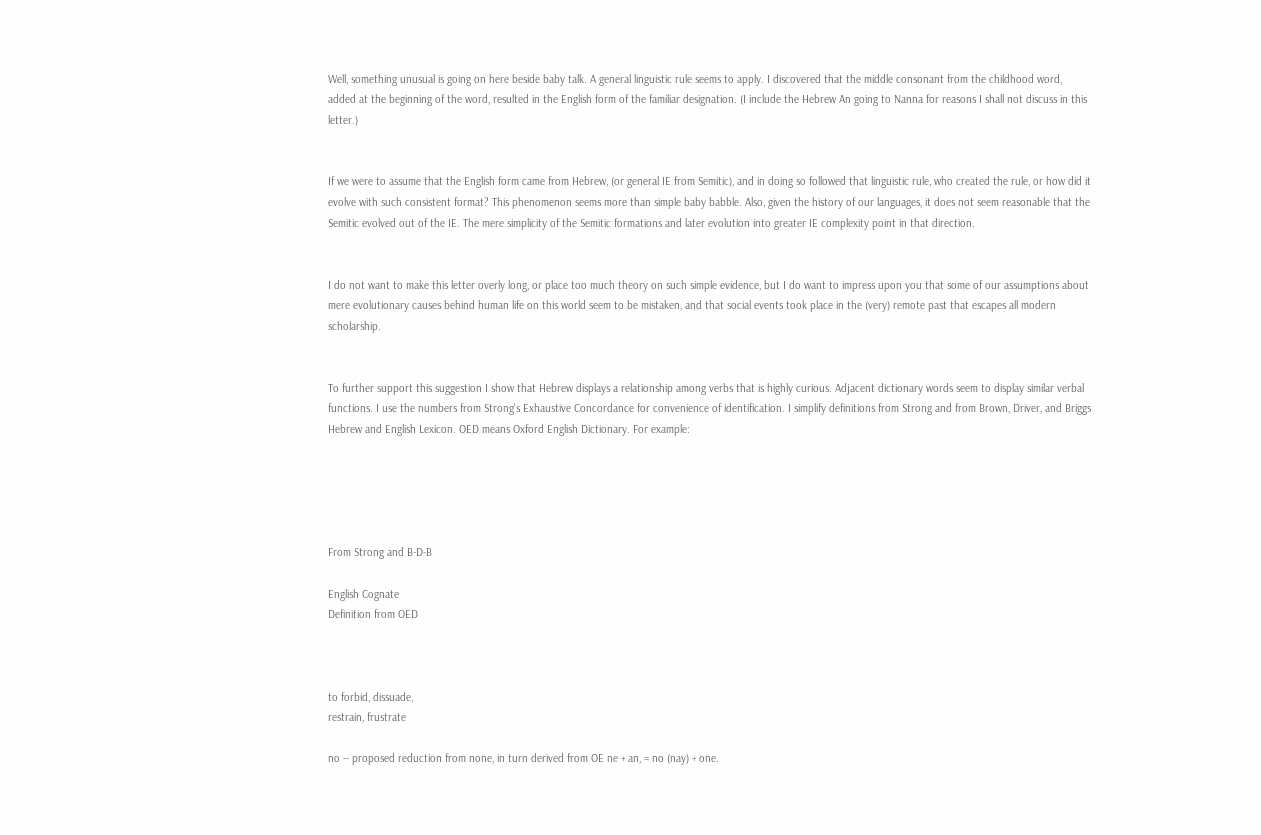Well, something unusual is going on here beside baby talk. A general linguistic rule seems to apply. I discovered that the middle consonant from the childhood word, added at the beginning of the word, resulted in the English form of the familiar designation. (I include the Hebrew An going to Nanna for reasons I shall not discuss in this letter.)


If we were to assume that the English form came from Hebrew, (or general IE from Semitic), and in doing so followed that linguistic rule, who created the rule, or how did it evolve with such consistent format? This phenomenon seems more than simple baby babble. Also, given the history of our languages, it does not seem reasonable that the Semitic evolved out of the IE. The mere simplicity of the Semitic formations and later evolution into greater IE complexity point in that direction.


I do not want to make this letter overly long, or place too much theory on such simple evidence, but I do want to impress upon you that some of our assumptions about mere evolutionary causes behind human life on this world seem to be mistaken, and that social events took place in the (very) remote past that escapes all modern scholarship.


To further support this suggestion I show that Hebrew displays a relationship among verbs that is highly curious. Adjacent dictionary words seem to display similar verbal functions. I use the numbers from Strong's Exhaustive Concordance for convenience of identification. I simplify definitions from Strong and from Brown, Driver, and Briggs Hebrew and English Lexicon. OED means Oxford English Dictionary. For example:





From Strong and B-D-B

English Cognate
Definition from OED



to forbid, dissuade,
restrain, frustrate

no -- proposed reduction from none, in turn derived from OE ne + an, = no (nay) + one.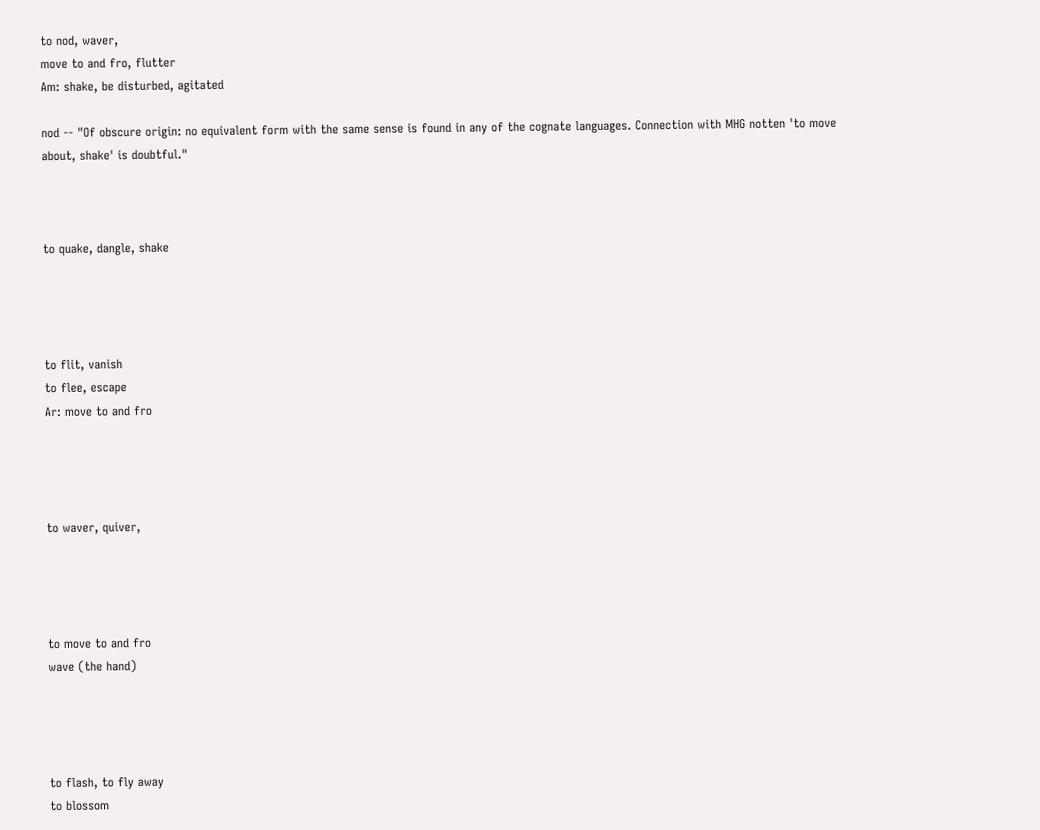to nod, waver,
move to and fro, flutter
Am: shake, be disturbed, agitated

nod -- "Of obscure origin: no equivalent form with the same sense is found in any of the cognate languages. Connection with MHG notten 'to move about, shake' is doubtful."



to quake, dangle, shake




to flit, vanish
to flee, escape
Ar: move to and fro




to waver, quiver,




to move to and fro
wave (the hand)




to flash, to fly away
to blossom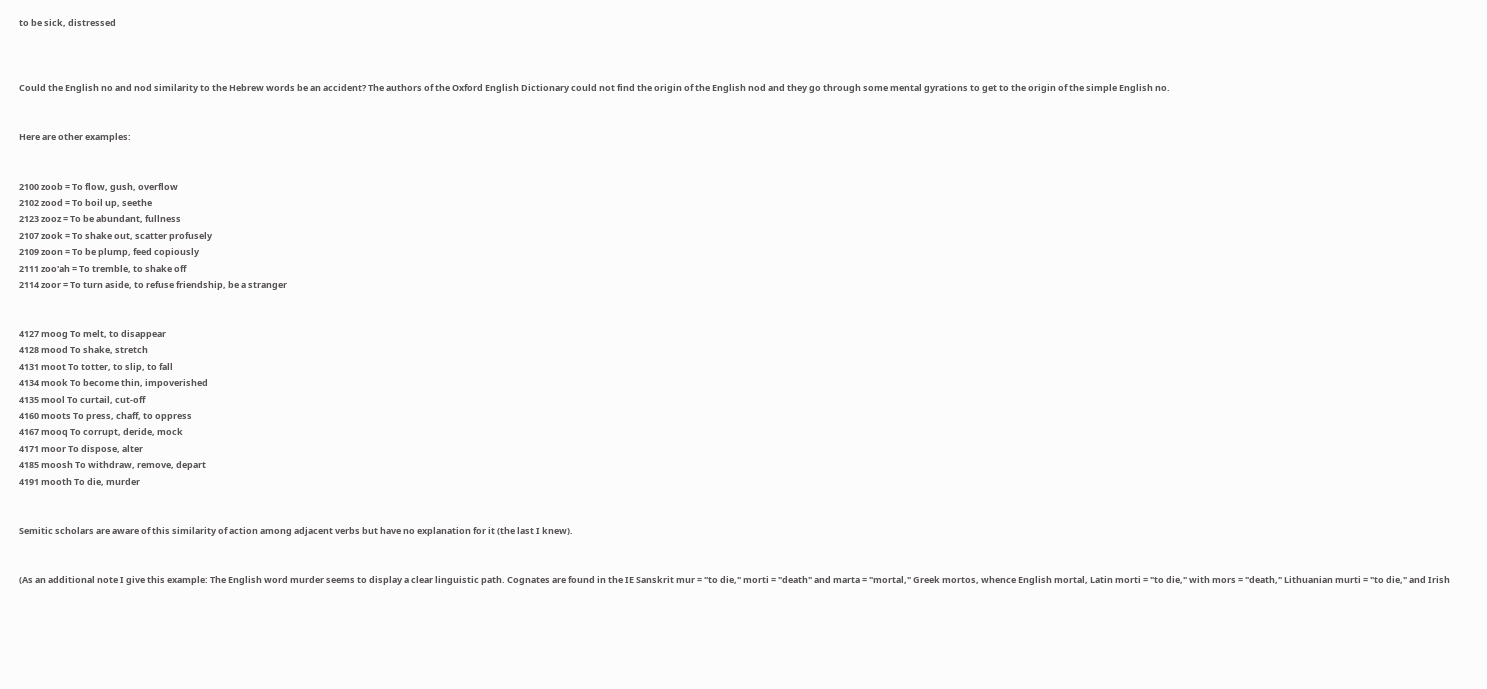to be sick, distressed



Could the English no and nod similarity to the Hebrew words be an accident? The authors of the Oxford English Dictionary could not find the origin of the English nod and they go through some mental gyrations to get to the origin of the simple English no.


Here are other examples:


2100 zoob = To flow, gush, overflow
2102 zood = To boil up, seethe
2123 zooz = To be abundant, fullness
2107 zook = To shake out, scatter profusely
2109 zoon = To be plump, feed copiously
2111 zoo'ah = To tremble, to shake off
2114 zoor = To turn aside, to refuse friendship, be a stranger


4127 moog To melt, to disappear
4128 mood To shake, stretch
4131 moot To totter, to slip, to fall
4134 mook To become thin, impoverished
4135 mool To curtail, cut-off
4160 moots To press, chaff, to oppress
4167 mooq To corrupt, deride, mock
4171 moor To dispose, alter
4185 moosh To withdraw, remove, depart
4191 mooth To die, murder


Semitic scholars are aware of this similarity of action among adjacent verbs but have no explanation for it (the last I knew).


(As an additional note I give this example: The English word murder seems to display a clear linguistic path. Cognates are found in the IE Sanskrit mur = "to die," morti = "death" and marta = "mortal," Greek mortos, whence English mortal, Latin morti = "to die," with mors = "death," Lithuanian murti = "to die," and Irish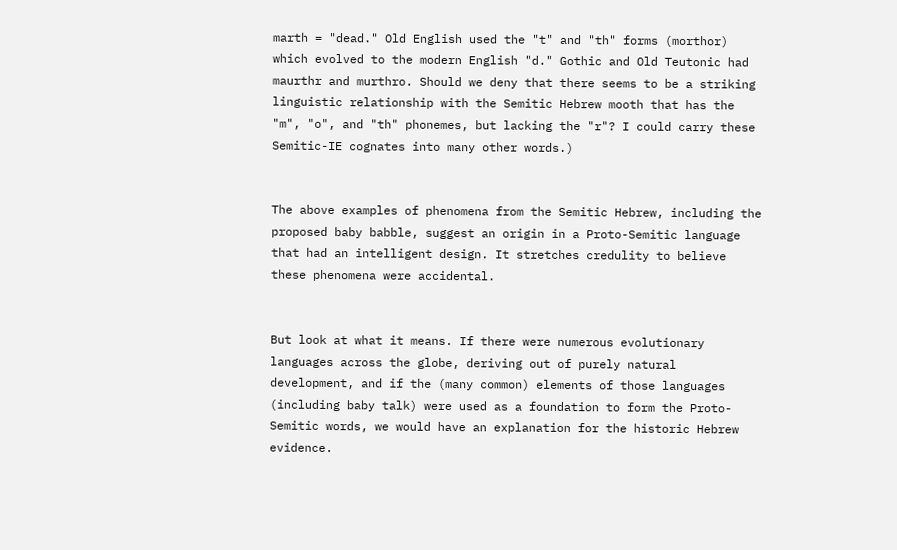marth = "dead." Old English used the "t" and "th" forms (morthor) which evolved to the modern English "d." Gothic and Old Teutonic had maurthr and murthro. Should we deny that there seems to be a striking linguistic relationship with the Semitic Hebrew mooth that has the "m", "o", and "th" phonemes, but lacking the "r"? I could carry these Semitic-IE cognates into many other words.)


The above examples of phenomena from the Semitic Hebrew, including the proposed baby babble, suggest an origin in a Proto-Semitic language that had an intelligent design. It stretches credulity to believe these phenomena were accidental.


But look at what it means. If there were numerous evolutionary languages across the globe, deriving out of purely natural development, and if the (many common) elements of those languages (including baby talk) were used as a foundation to form the Proto-Semitic words, we would have an explanation for the historic Hebrew evidence.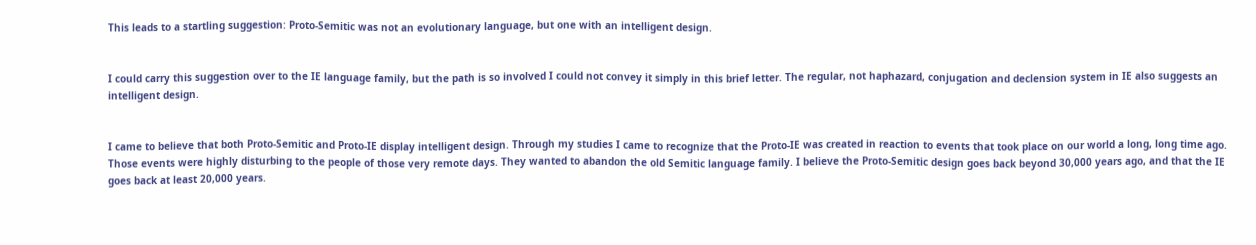This leads to a startling suggestion: Proto-Semitic was not an evolutionary language, but one with an intelligent design.


I could carry this suggestion over to the IE language family, but the path is so involved I could not convey it simply in this brief letter. The regular, not haphazard, conjugation and declension system in IE also suggests an intelligent design.


I came to believe that both Proto-Semitic and Proto-IE display intelligent design. Through my studies I came to recognize that the Proto-IE was created in reaction to events that took place on our world a long, long time ago. Those events were highly disturbing to the people of those very remote days. They wanted to abandon the old Semitic language family. I believe the Proto-Semitic design goes back beyond 30,000 years ago, and that the IE goes back at least 20,000 years.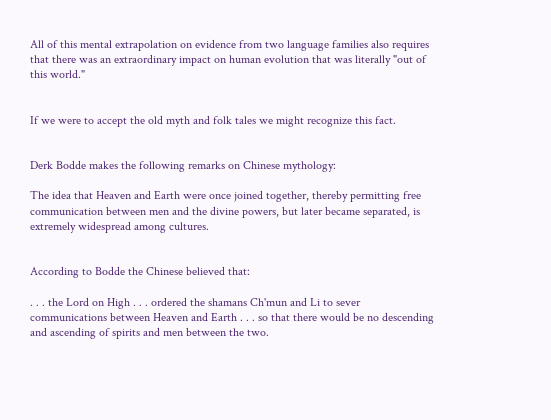All of this mental extrapolation on evidence from two language families also requires that there was an extraordinary impact on human evolution that was literally "out of this world."


If we were to accept the old myth and folk tales we might recognize this fact.


Derk Bodde makes the following remarks on Chinese mythology:

The idea that Heaven and Earth were once joined together, thereby permitting free communication between men and the divine powers, but later became separated, is extremely widespread among cultures.


According to Bodde the Chinese believed that:

. . . the Lord on High . . . ordered the shamans Ch'mun and Li to sever communications between Heaven and Earth . . . so that there would be no descending and ascending of spirits and men between the two.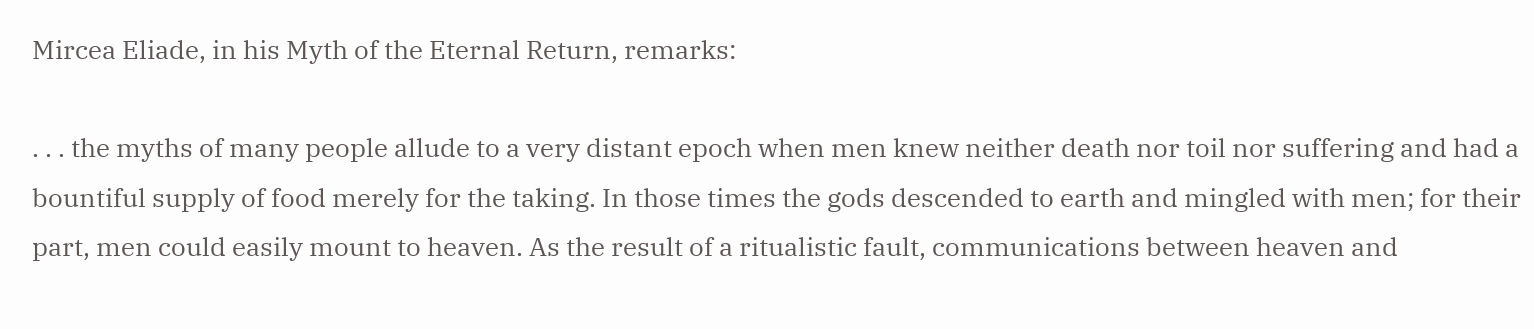Mircea Eliade, in his Myth of the Eternal Return, remarks:

. . . the myths of many people allude to a very distant epoch when men knew neither death nor toil nor suffering and had a bountiful supply of food merely for the taking. In those times the gods descended to earth and mingled with men; for their part, men could easily mount to heaven. As the result of a ritualistic fault, communications between heaven and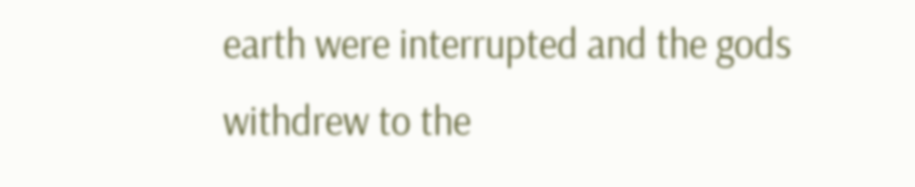earth were interrupted and the gods withdrew to the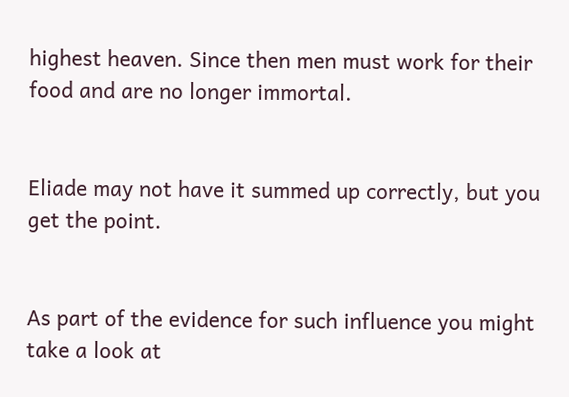highest heaven. Since then men must work for their food and are no longer immortal.


Eliade may not have it summed up correctly, but you get the point.


As part of the evidence for such influence you might take a look at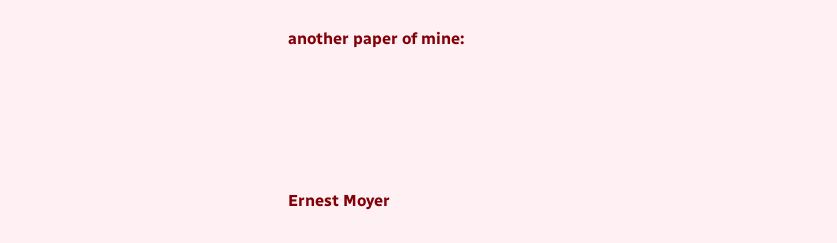another paper of mine:





Ernest Moyer